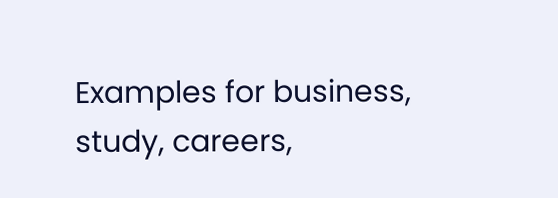Examples for business, study, careers,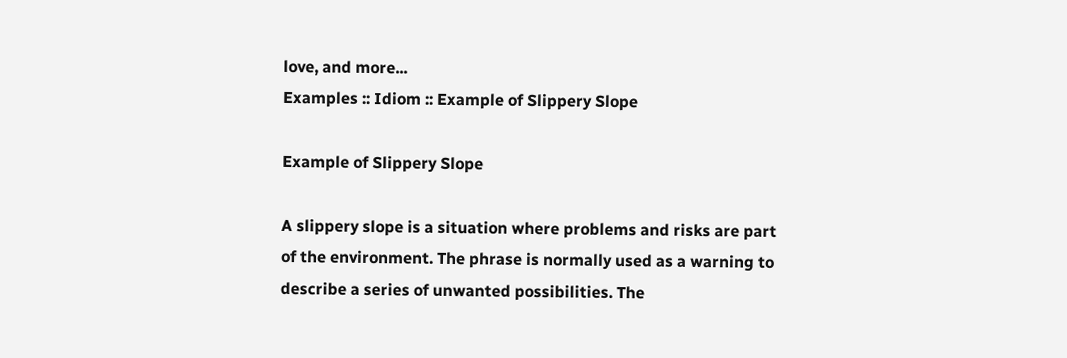love, and more...
Examples :: Idiom :: Example of Slippery Slope

Example of Slippery Slope

A slippery slope is a situation where problems and risks are part of the environment. The phrase is normally used as a warning to describe a series of unwanted possibilities. The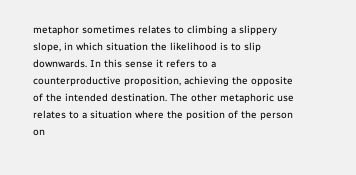metaphor sometimes relates to climbing a slippery slope, in which situation the likelihood is to slip downwards. In this sense it refers to a counterproductive proposition, achieving the opposite of the intended destination. The other metaphoric use relates to a situation where the position of the person on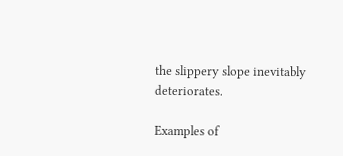the slippery slope inevitably deteriorates.

Examples of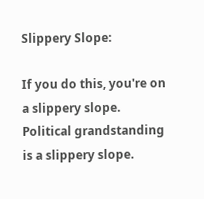Slippery Slope:

If you do this, you're on a slippery slope.
Political grandstanding is a slippery slope.